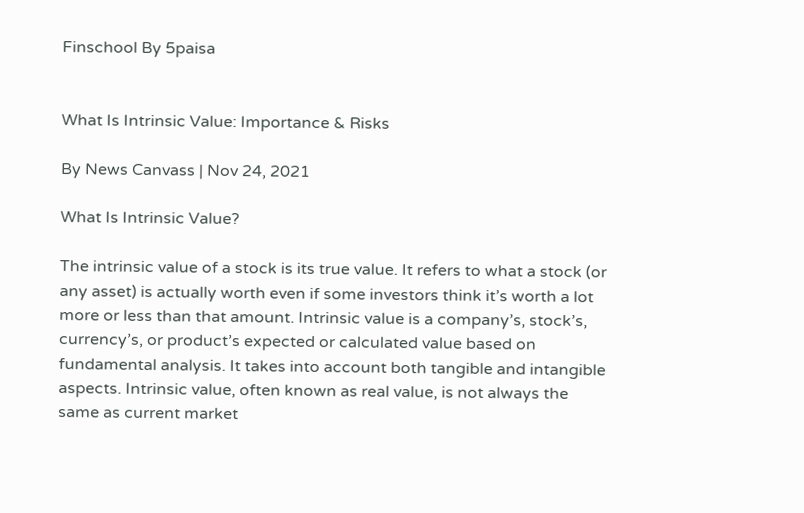Finschool By 5paisa


What Is Intrinsic Value: Importance & Risks

By News Canvass | Nov 24, 2021

What Is Intrinsic Value?

The intrinsic value of a stock is its true value. It refers to what a stock (or any asset) is actually worth even if some investors think it’s worth a lot more or less than that amount. Intrinsic value is a company’s, stock’s, currency’s, or product’s expected or calculated value based on fundamental analysis. It takes into account both tangible and intangible aspects. Intrinsic value, often known as real value, is not always the same as current market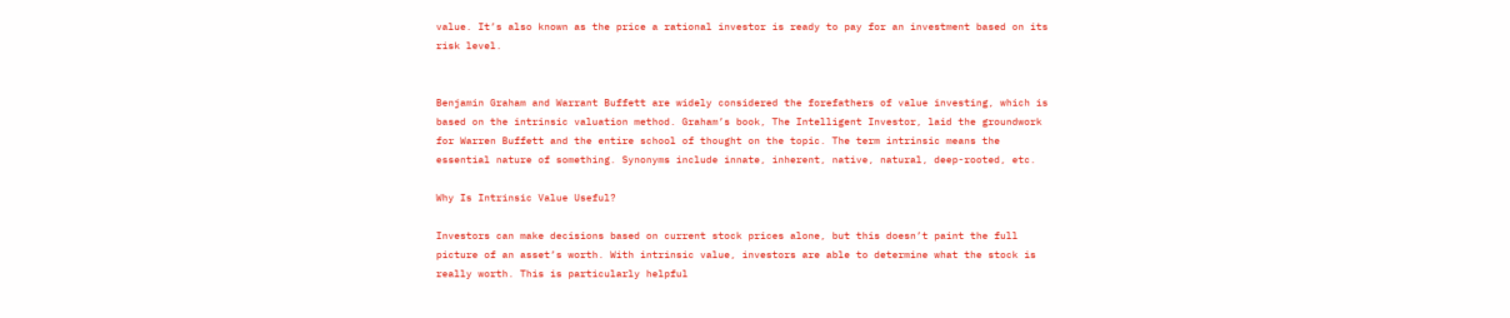value. It’s also known as the price a rational investor is ready to pay for an investment based on its risk level.


Benjamin Graham and Warrant Buffett are widely considered the forefathers of value investing, which is based on the intrinsic valuation method. Graham’s book, The Intelligent Investor, laid the groundwork for Warren Buffett and the entire school of thought on the topic. The term intrinsic means the essential nature of something. Synonyms include innate, inherent, native, natural, deep-rooted, etc.

Why Is Intrinsic Value Useful?

Investors can make decisions based on current stock prices alone, but this doesn’t paint the full picture of an asset’s worth. With intrinsic value, investors are able to determine what the stock is really worth. This is particularly helpful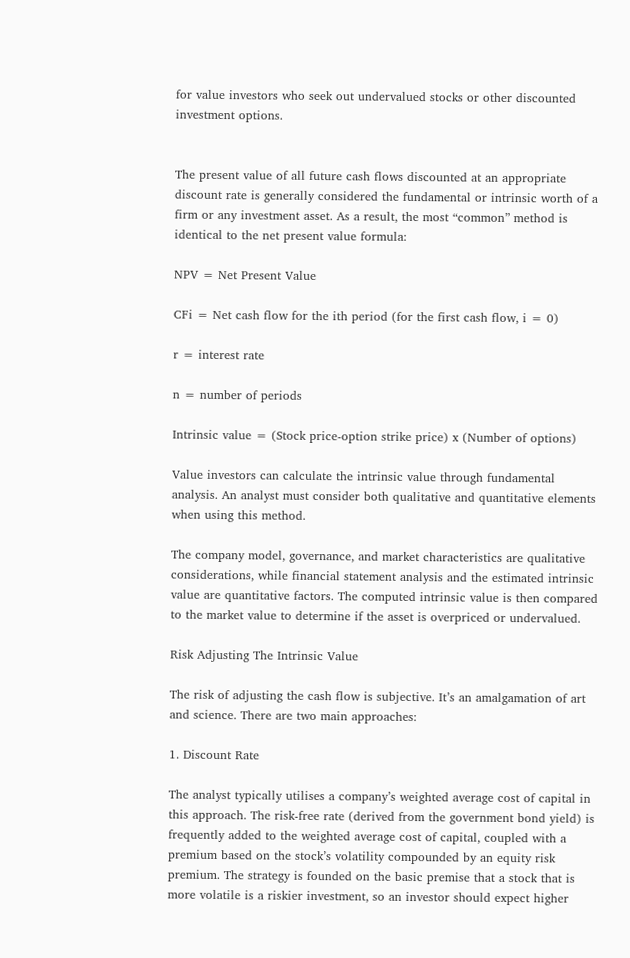for value investors who seek out undervalued stocks or other discounted investment options.


The present value of all future cash flows discounted at an appropriate discount rate is generally considered the fundamental or intrinsic worth of a firm or any investment asset. As a result, the most “common” method is identical to the net present value formula:

NPV = Net Present Value

CFi = Net cash flow for the ith period (for the first cash flow, i = 0)

r = interest rate

n = number of periods

Intrinsic value = (Stock price-option strike price) x (Number of options)

Value investors can calculate the intrinsic value through fundamental analysis. An analyst must consider both qualitative and quantitative elements when using this method.

The company model, governance, and market characteristics are qualitative considerations, while financial statement analysis and the estimated intrinsic value are quantitative factors. The computed intrinsic value is then compared to the market value to determine if the asset is overpriced or undervalued.

Risk Adjusting The Intrinsic Value

The risk of adjusting the cash flow is subjective. It’s an amalgamation of art and science. There are two main approaches:

1. Discount Rate

The analyst typically utilises a company’s weighted average cost of capital in this approach. The risk-free rate (derived from the government bond yield) is frequently added to the weighted average cost of capital, coupled with a premium based on the stock’s volatility compounded by an equity risk premium. The strategy is founded on the basic premise that a stock that is more volatile is a riskier investment, so an investor should expect higher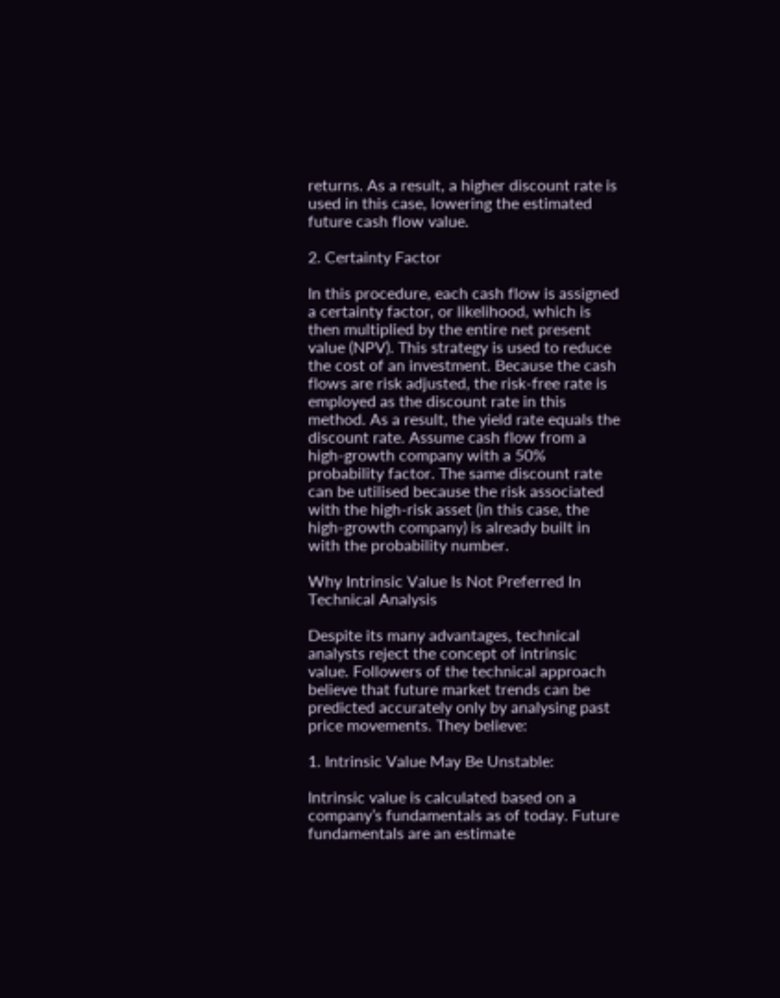returns. As a result, a higher discount rate is used in this case, lowering the estimated future cash flow value.

2. Certainty Factor

In this procedure, each cash flow is assigned a certainty factor, or likelihood, which is then multiplied by the entire net present value (NPV). This strategy is used to reduce the cost of an investment. Because the cash flows are risk adjusted, the risk-free rate is employed as the discount rate in this method. As a result, the yield rate equals the discount rate. Assume cash flow from a high-growth company with a 50% probability factor. The same discount rate can be utilised because the risk associated with the high-risk asset (in this case, the high-growth company) is already built in with the probability number.

Why Intrinsic Value Is Not Preferred In Technical Analysis

Despite its many advantages, technical analysts reject the concept of intrinsic value. Followers of the technical approach believe that future market trends can be predicted accurately only by analysing past price movements. They believe:

1. Intrinsic Value May Be Unstable:

Intrinsic value is calculated based on a company’s fundamentals as of today. Future fundamentals are an estimate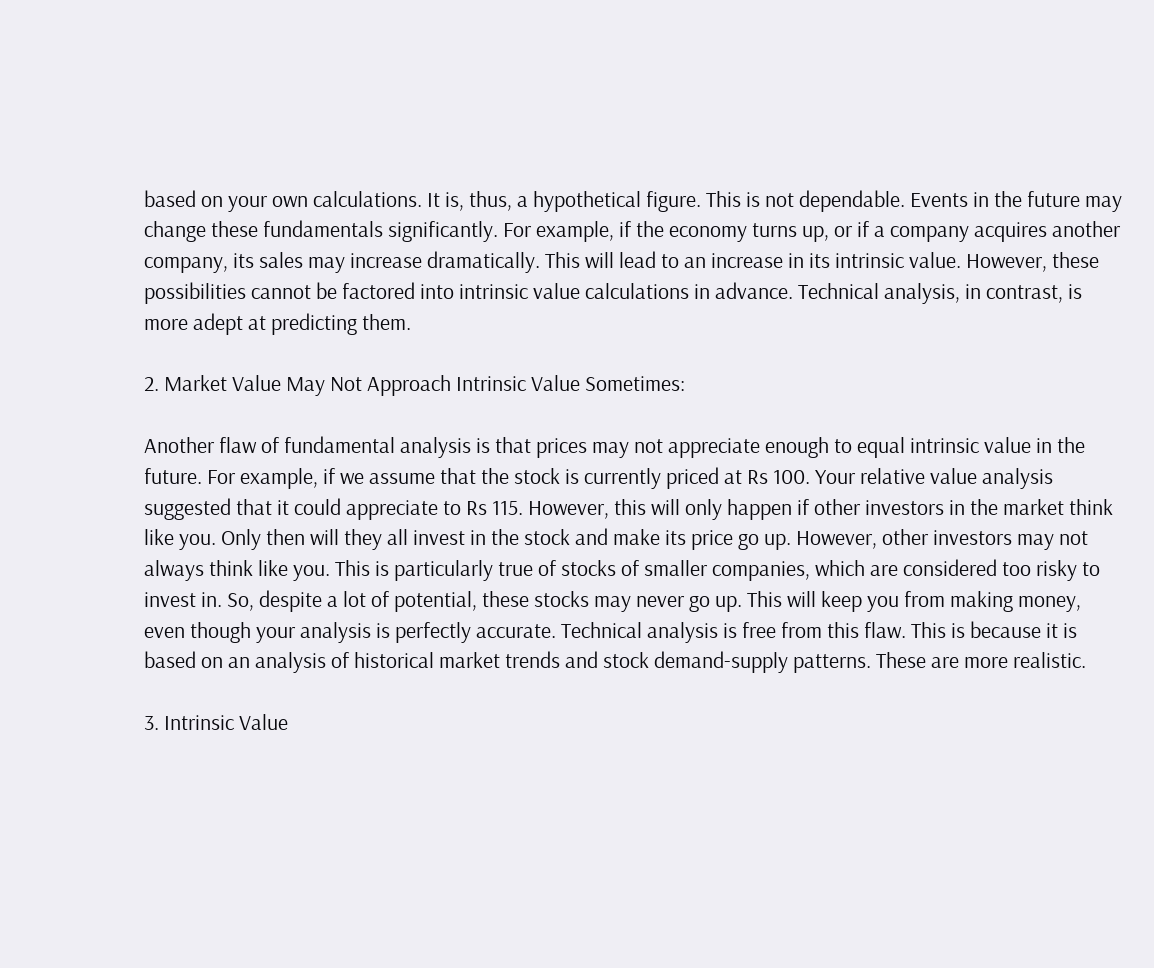based on your own calculations. It is, thus, a hypothetical figure. This is not dependable. Events in the future may change these fundamentals significantly. For example, if the economy turns up, or if a company acquires another company, its sales may increase dramatically. This will lead to an increase in its intrinsic value. However, these possibilities cannot be factored into intrinsic value calculations in advance. Technical analysis, in contrast, is more adept at predicting them.

2. Market Value May Not Approach Intrinsic Value Sometimes:

Another flaw of fundamental analysis is that prices may not appreciate enough to equal intrinsic value in the future. For example, if we assume that the stock is currently priced at Rs 100. Your relative value analysis suggested that it could appreciate to Rs 115. However, this will only happen if other investors in the market think like you. Only then will they all invest in the stock and make its price go up. However, other investors may not always think like you. This is particularly true of stocks of smaller companies, which are considered too risky to invest in. So, despite a lot of potential, these stocks may never go up. This will keep you from making money, even though your analysis is perfectly accurate. Technical analysis is free from this flaw. This is because it is based on an analysis of historical market trends and stock demand-supply patterns. These are more realistic.

3. Intrinsic Value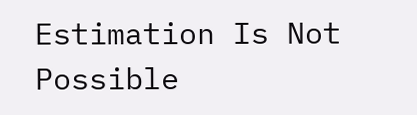Estimation Is Not Possible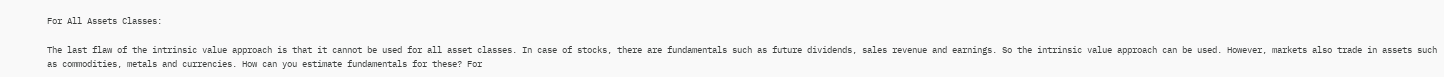For All Assets Classes:

The last flaw of the intrinsic value approach is that it cannot be used for all asset classes. In case of stocks, there are fundamentals such as future dividends, sales revenue and earnings. So the intrinsic value approach can be used. However, markets also trade in assets such as commodities, metals and currencies. How can you estimate fundamentals for these? For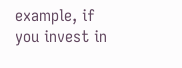example, if you invest in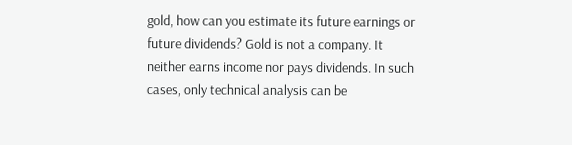gold, how can you estimate its future earnings or future dividends? Gold is not a company. It neither earns income nor pays dividends. In such cases, only technical analysis can be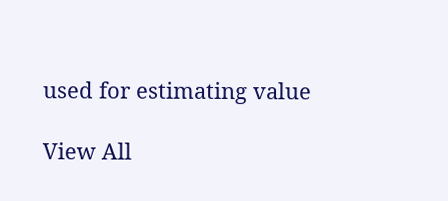used for estimating value

View All